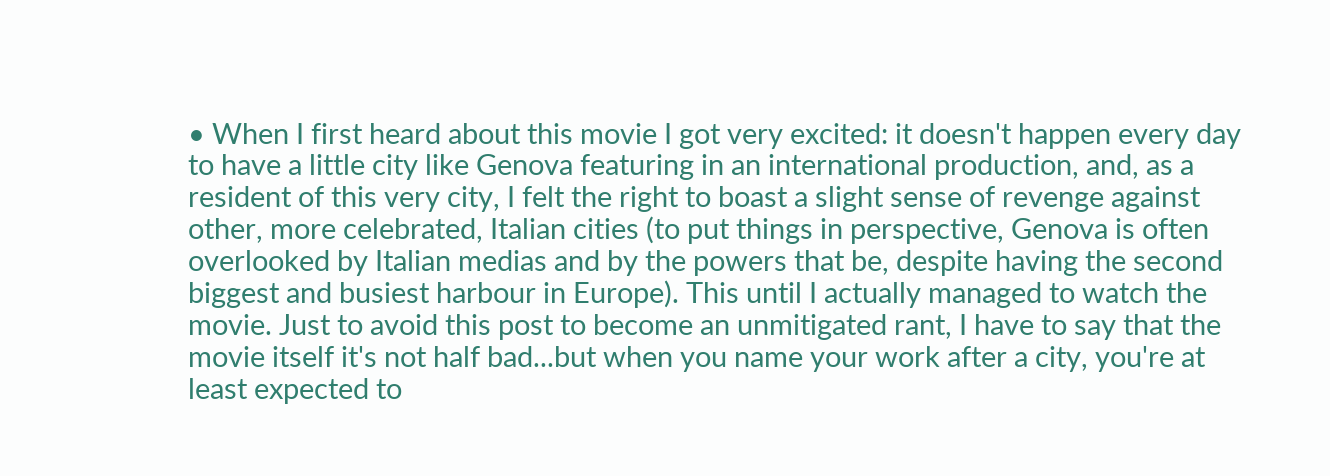• When I first heard about this movie I got very excited: it doesn't happen every day to have a little city like Genova featuring in an international production, and, as a resident of this very city, I felt the right to boast a slight sense of revenge against other, more celebrated, Italian cities (to put things in perspective, Genova is often overlooked by Italian medias and by the powers that be, despite having the second biggest and busiest harbour in Europe). This until I actually managed to watch the movie. Just to avoid this post to become an unmitigated rant, I have to say that the movie itself it's not half bad...but when you name your work after a city, you're at least expected to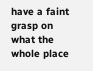have a faint grasp on what the whole place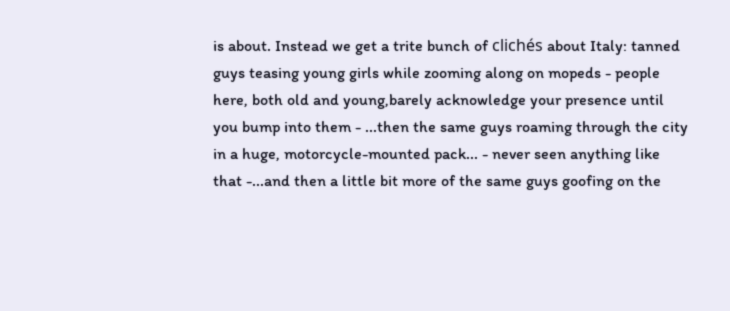is about. Instead we get a trite bunch of clichés about Italy: tanned guys teasing young girls while zooming along on mopeds - people here, both old and young,barely acknowledge your presence until you bump into them - ...then the same guys roaming through the city in a huge, motorcycle-mounted pack... - never seen anything like that -...and then a little bit more of the same guys goofing on the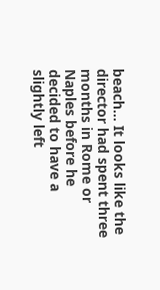beach... It looks like the director had spent three months in Rome or Naples before he decided to have a slightly left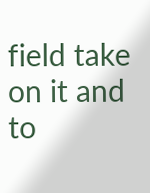field take on it and to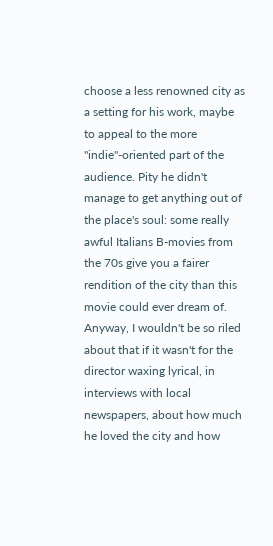choose a less renowned city as a setting for his work, maybe to appeal to the more "indie"-oriented part of the audience. Pity he didn't manage to get anything out of the place's soul: some really awful Italians B-movies from the 70s give you a fairer rendition of the city than this movie could ever dream of. Anyway, I wouldn't be so riled about that if it wasn't for the director waxing lyrical, in interviews with local newspapers, about how much he loved the city and how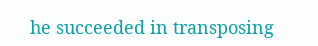he succeeded in transposing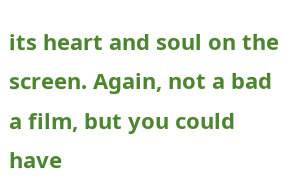its heart and soul on the screen. Again, not a bad a film, but you could have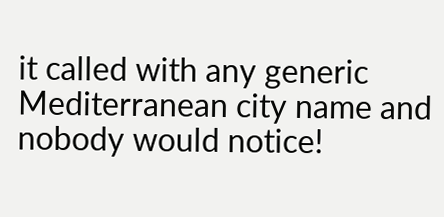it called with any generic Mediterranean city name and nobody would notice!